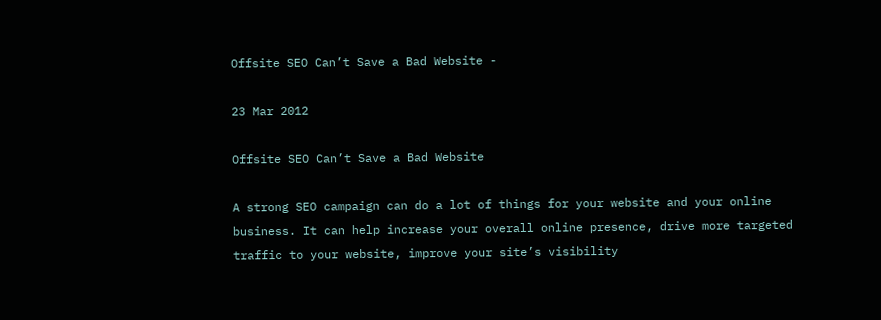Offsite SEO Can’t Save a Bad Website -

23 Mar 2012

Offsite SEO Can’t Save a Bad Website

A strong SEO campaign can do a lot of things for your website and your online business. It can help increase your overall online presence, drive more targeted traffic to your website, improve your site’s visibility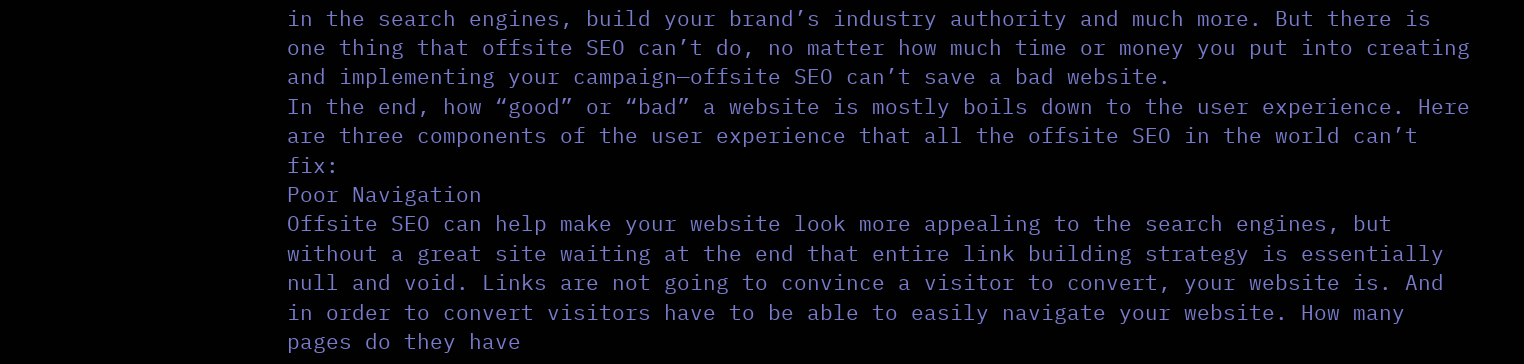in the search engines, build your brand’s industry authority and much more. But there is one thing that offsite SEO can’t do, no matter how much time or money you put into creating and implementing your campaign—offsite SEO can’t save a bad website.
In the end, how “good” or “bad” a website is mostly boils down to the user experience. Here are three components of the user experience that all the offsite SEO in the world can’t fix:
Poor Navigation
Offsite SEO can help make your website look more appealing to the search engines, but without a great site waiting at the end that entire link building strategy is essentially null and void. Links are not going to convince a visitor to convert, your website is. And in order to convert visitors have to be able to easily navigate your website. How many pages do they have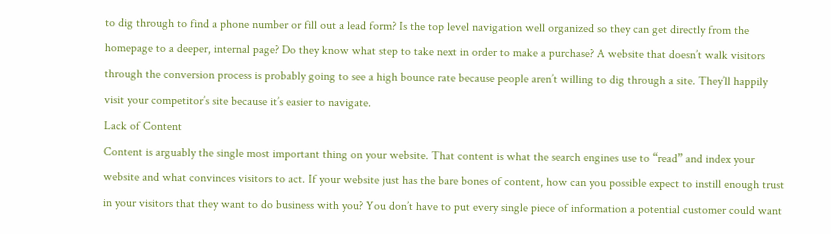to dig through to find a phone number or fill out a lead form? Is the top level navigation well organized so they can get directly from the homepage to a deeper, internal page? Do they know what step to take next in order to make a purchase? A website that doesn’t walk visitors through the conversion process is probably going to see a high bounce rate because people aren’t willing to dig through a site. They’ll happily visit your competitor’s site because it’s easier to navigate.
Lack of Content
Content is arguably the single most important thing on your website. That content is what the search engines use to “read” and index your website and what convinces visitors to act. If your website just has the bare bones of content, how can you possible expect to instill enough trust in your visitors that they want to do business with you? You don’t have to put every single piece of information a potential customer could want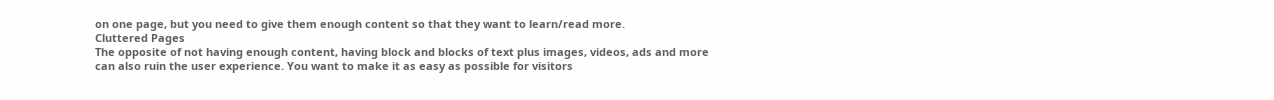on one page, but you need to give them enough content so that they want to learn/read more.
Cluttered Pages
The opposite of not having enough content, having block and blocks of text plus images, videos, ads and more can also ruin the user experience. You want to make it as easy as possible for visitors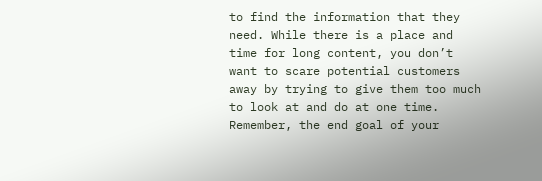to find the information that they need. While there is a place and time for long content, you don’t want to scare potential customers away by trying to give them too much to look at and do at one time. Remember, the end goal of your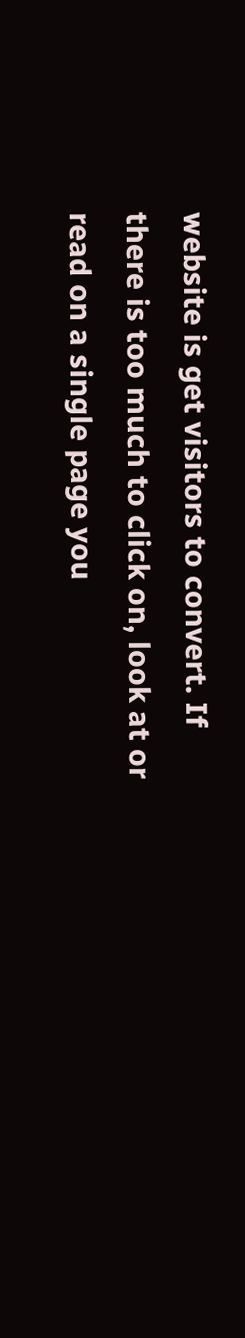website is get visitors to convert. If there is too much to click on, look at or read on a single page you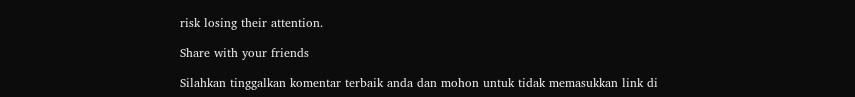risk losing their attention.

Share with your friends

Silahkan tinggalkan komentar terbaik anda dan mohon untuk tidak memasukkan link di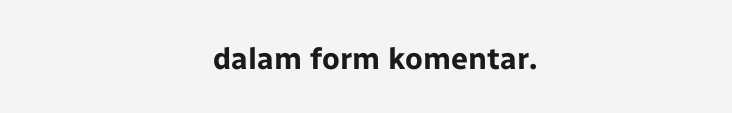dalam form komentar.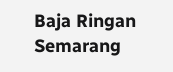Baja Ringan Semarang